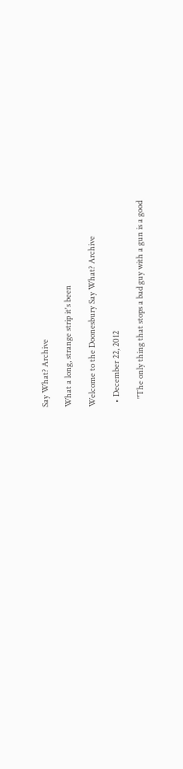Say What? Archive

What a long, strange strip it's been

Welcome to the Doonesbury Say What? Archive

  • December 22, 2012

    "The only thing that stops a bad guy with a gun is a good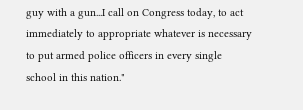guy with a gun...I call on Congress today, to act immediately to appropriate whatever is necessary to put armed police officers in every single school in this nation."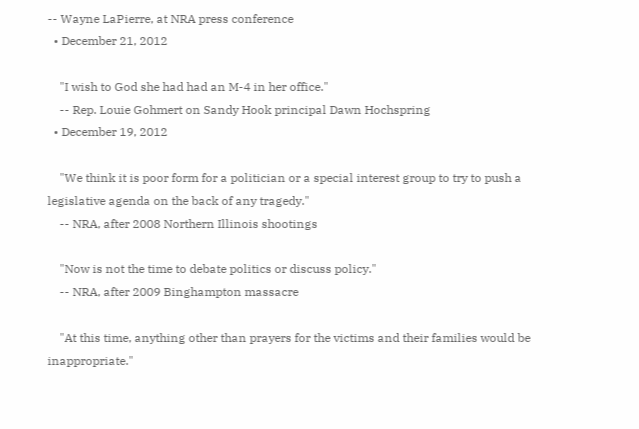-- Wayne LaPierre, at NRA press conference
  • December 21, 2012

    "I wish to God she had had an M-4 in her office."
    -- Rep. Louie Gohmert on Sandy Hook principal Dawn Hochspring
  • December 19, 2012

    "We think it is poor form for a politician or a special interest group to try to push a legislative agenda on the back of any tragedy."
    -- NRA, after 2008 Northern Illinois shootings

    "Now is not the time to debate politics or discuss policy."
    -- NRA, after 2009 Binghampton massacre

    "At this time, anything other than prayers for the victims and their families would be inappropriate."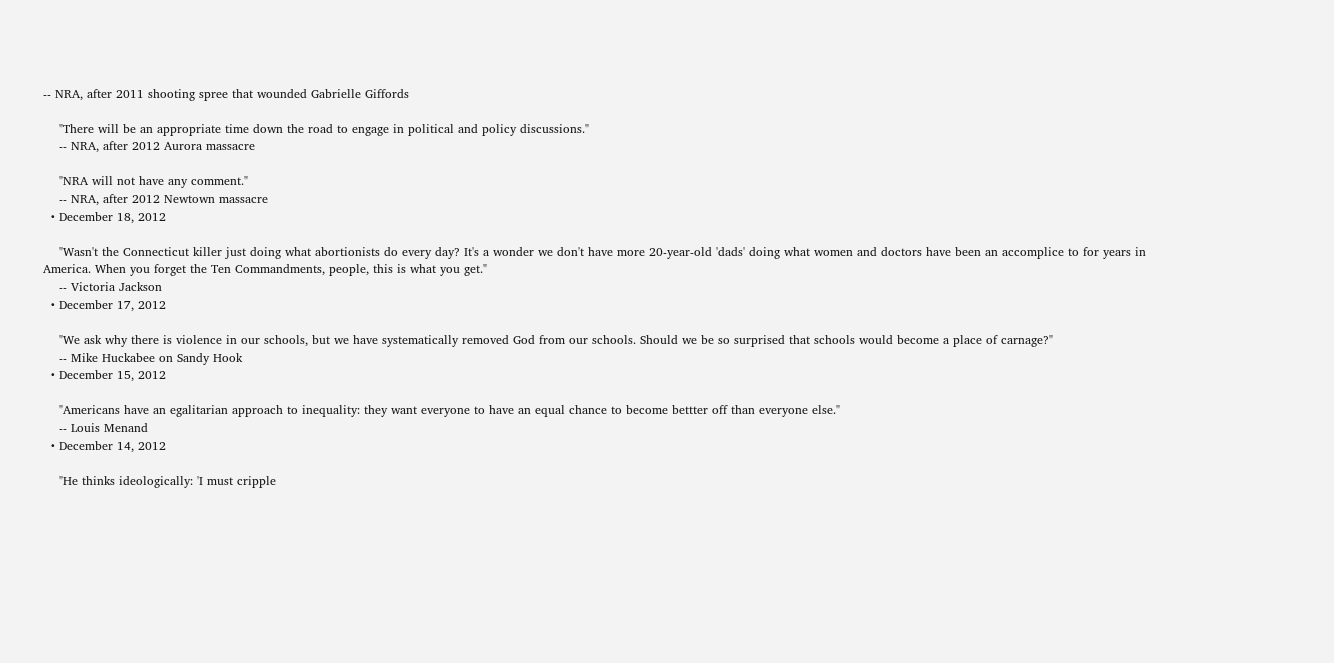-- NRA, after 2011 shooting spree that wounded Gabrielle Giffords

    "There will be an appropriate time down the road to engage in political and policy discussions."
    -- NRA, after 2012 Aurora massacre

    "NRA will not have any comment."
    -- NRA, after 2012 Newtown massacre
  • December 18, 2012

    "Wasn't the Connecticut killer just doing what abortionists do every day? It's a wonder we don't have more 20-year-old 'dads' doing what women and doctors have been an accomplice to for years in America. When you forget the Ten Commandments, people, this is what you get."
    -- Victoria Jackson
  • December 17, 2012

    "We ask why there is violence in our schools, but we have systematically removed God from our schools. Should we be so surprised that schools would become a place of carnage?"
    -- Mike Huckabee on Sandy Hook
  • December 15, 2012

    "Americans have an egalitarian approach to inequality: they want everyone to have an equal chance to become bettter off than everyone else."
    -- Louis Menand
  • December 14, 2012

    "He thinks ideologically: 'I must cripple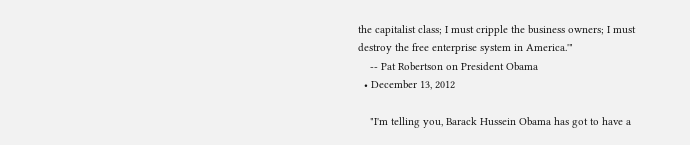the capitalist class; I must cripple the business owners; I must destroy the free enterprise system in America.'"
    -- Pat Robertson on President Obama
  • December 13, 2012

    "I'm telling you, Barack Hussein Obama has got to have a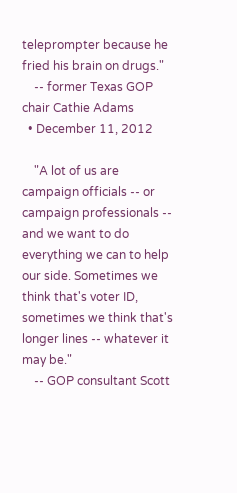teleprompter because he fried his brain on drugs."
    -- former Texas GOP chair Cathie Adams
  • December 11, 2012

    "A lot of us are campaign officials -- or campaign professionals -- and we want to do everything we can to help our side. Sometimes we think that's voter ID, sometimes we think that's longer lines -- whatever it may be."
    -- GOP consultant Scott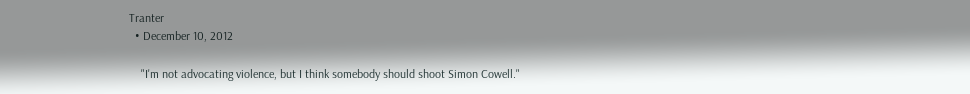Tranter
  • December 10, 2012

    "I'm not advocating violence, but I think somebody should shoot Simon Cowell."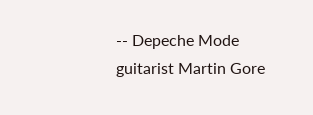-- Depeche Mode guitarist Martin Gore